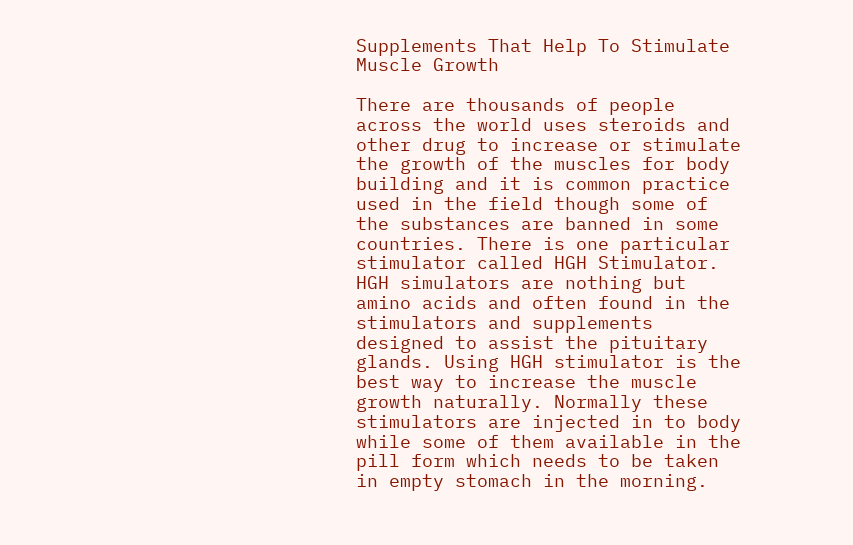Supplements That Help To Stimulate Muscle Growth

There are thousands of people across the world uses steroids and other drug to increase or stimulate the growth of the muscles for body building and it is common practice used in the field though some of the substances are banned in some countries. There is one particular stimulator called HGH Stimulator. HGH simulators are nothing but amino acids and often found in the stimulators and supplements designed to assist the pituitary glands. Using HGH stimulator is the best way to increase the muscle growth naturally. Normally these stimulators are injected in to body while some of them available in the pill form which needs to be taken in empty stomach in the morning.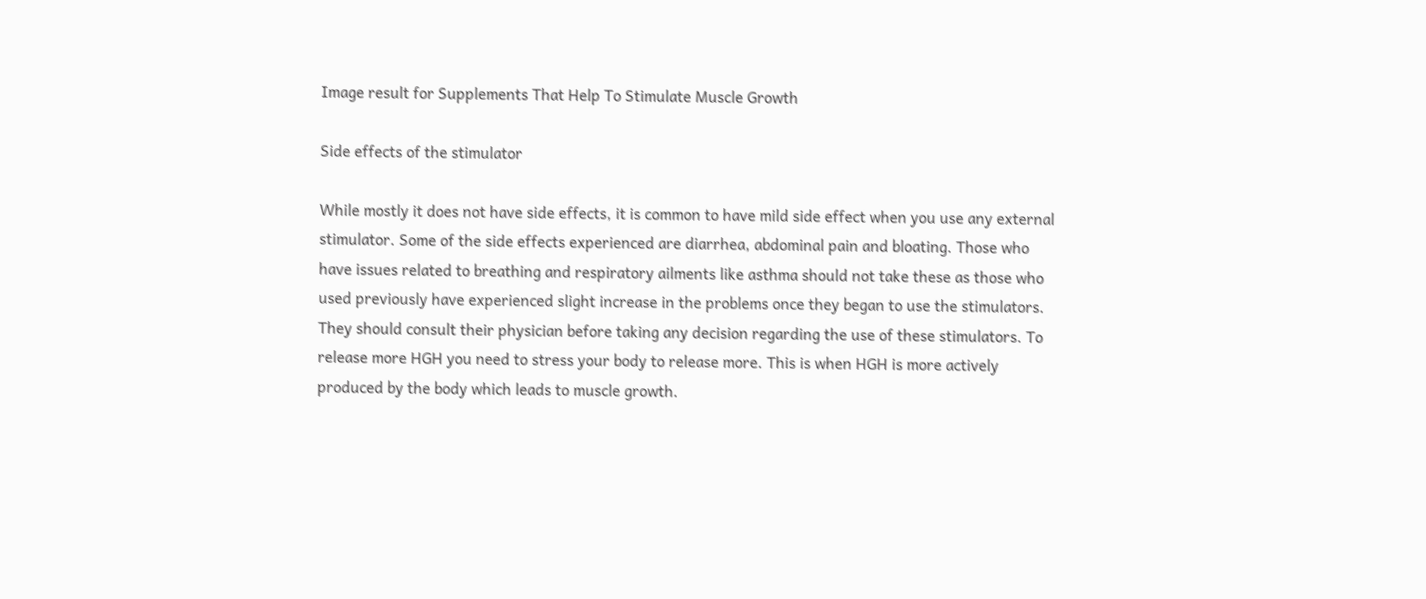Image result for Supplements That Help To Stimulate Muscle Growth

Side effects of the stimulator

While mostly it does not have side effects, it is common to have mild side effect when you use any external stimulator. Some of the side effects experienced are diarrhea, abdominal pain and bloating. Those who have issues related to breathing and respiratory ailments like asthma should not take these as those who used previously have experienced slight increase in the problems once they began to use the stimulators. They should consult their physician before taking any decision regarding the use of these stimulators. To release more HGH you need to stress your body to release more. This is when HGH is more actively produced by the body which leads to muscle growth.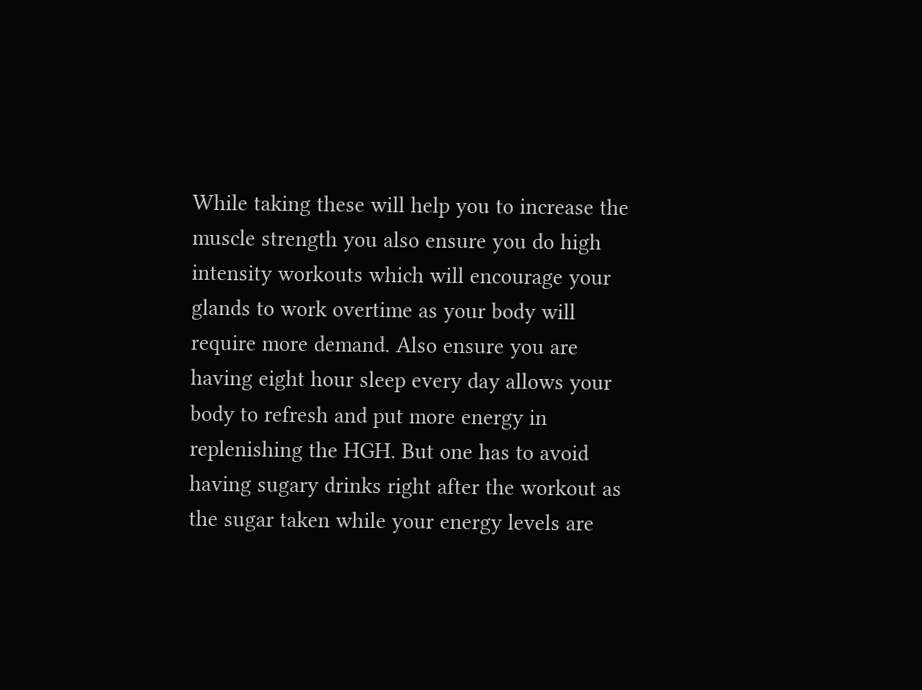While taking these will help you to increase the muscle strength you also ensure you do high intensity workouts which will encourage your glands to work overtime as your body will require more demand. Also ensure you are having eight hour sleep every day allows your body to refresh and put more energy in replenishing the HGH. But one has to avoid having sugary drinks right after the workout as the sugar taken while your energy levels are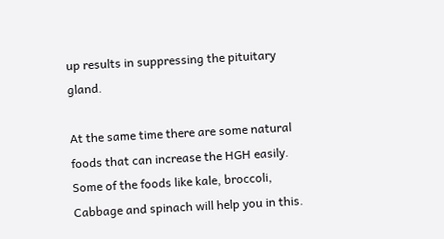up results in suppressing the pituitary gland.

At the same time there are some natural foods that can increase the HGH easily. Some of the foods like kale, broccoli, Cabbage and spinach will help you in this.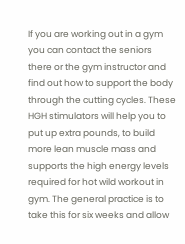If you are working out in a gym you can contact the seniors there or the gym instructor and find out how to support the body through the cutting cycles. These HGH stimulators will help you to put up extra pounds, to build more lean muscle mass and supports the high energy levels required for hot wild workout in gym. The general practice is to take this for six weeks and allow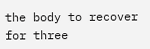the body to recover for three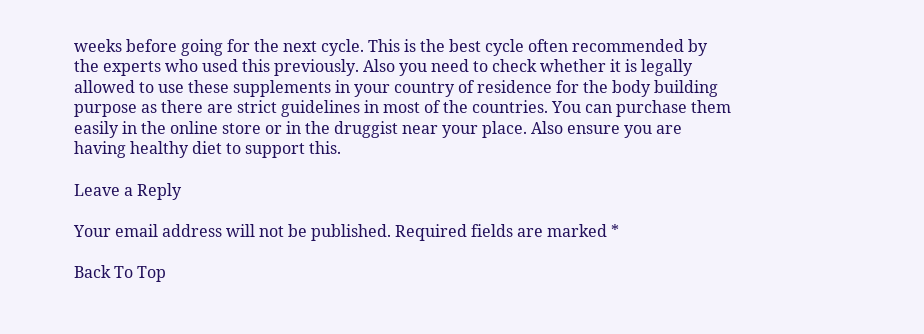weeks before going for the next cycle. This is the best cycle often recommended by the experts who used this previously. Also you need to check whether it is legally allowed to use these supplements in your country of residence for the body building purpose as there are strict guidelines in most of the countries. You can purchase them easily in the online store or in the druggist near your place. Also ensure you are having healthy diet to support this.

Leave a Reply

Your email address will not be published. Required fields are marked *

Back To Top